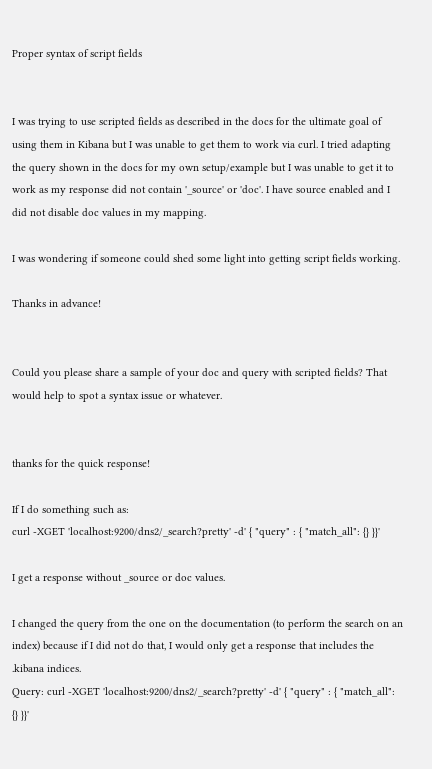Proper syntax of script fields


I was trying to use scripted fields as described in the docs for the ultimate goal of using them in Kibana but I was unable to get them to work via curl. I tried adapting the query shown in the docs for my own setup/example but I was unable to get it to work as my response did not contain '_source' or 'doc'. I have source enabled and I did not disable doc values in my mapping.

I was wondering if someone could shed some light into getting script fields working.

Thanks in advance!


Could you please share a sample of your doc and query with scripted fields? That would help to spot a syntax issue or whatever.


thanks for the quick response!

If I do something such as:
curl -XGET 'localhost:9200/dns2/_search?pretty' -d' { "query" : { "match_all": {} }}'

I get a response without _source or doc values.

I changed the query from the one on the documentation (to perform the search on an index) because if I did not do that, I would only get a response that includes the .kibana indices.
Query: curl -XGET 'localhost:9200/dns2/_search?pretty' -d' { "query" : { "match_all": {} }}'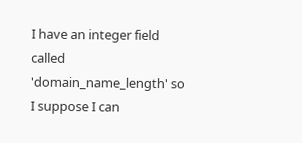I have an integer field called 'domain_name_length' so I suppose I can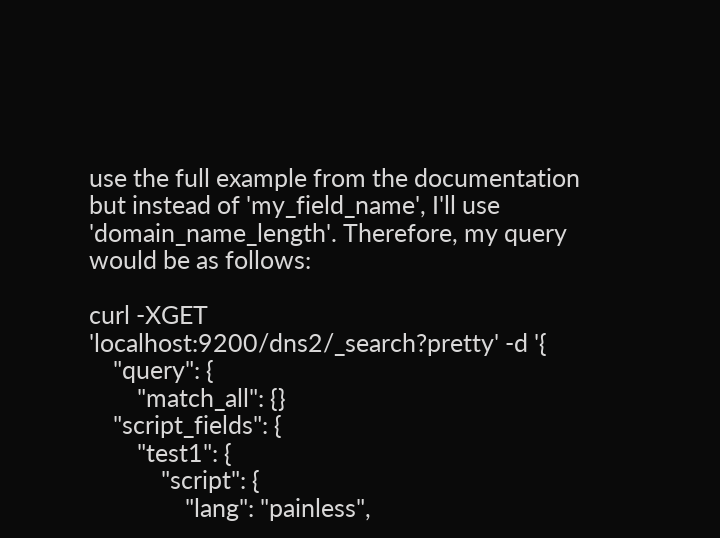use the full example from the documentation but instead of 'my_field_name', I'll use 'domain_name_length'. Therefore, my query would be as follows:

curl -XGET 'localhost:9200/dns2/_search?pretty' -d '{
    "query": {
        "match_all": {}
    "script_fields": {
        "test1": {
            "script": {
                "lang": "painless",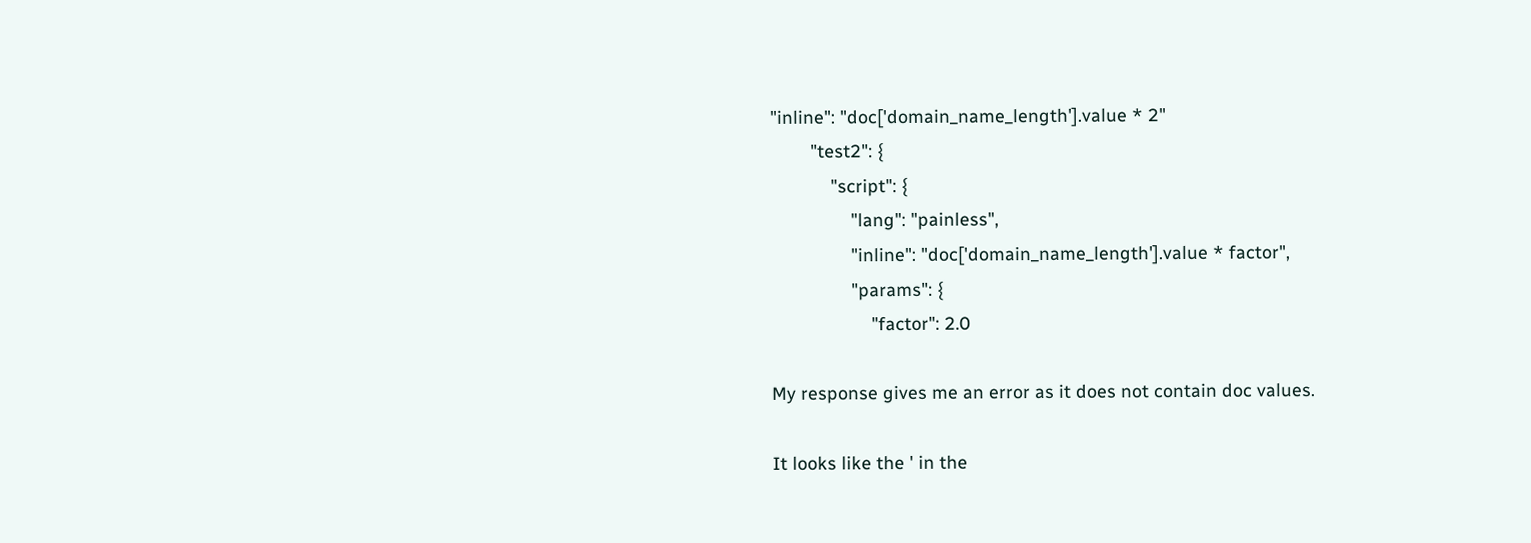"inline": "doc['domain_name_length'].value * 2"
        "test2": {
            "script": {
                "lang": "painless",
                "inline": "doc['domain_name_length'].value * factor",
                "params": {
                    "factor": 2.0

My response gives me an error as it does not contain doc values.

It looks like the ' in the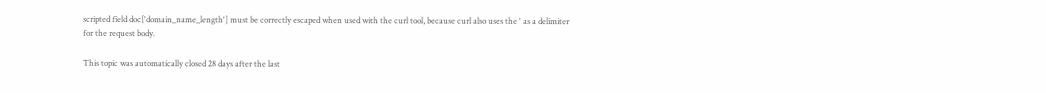scripted field doc['domain_name_length'] must be correctly escaped when used with the curl tool, because curl also uses the ' as a delimiter for the request body.

This topic was automatically closed 28 days after the last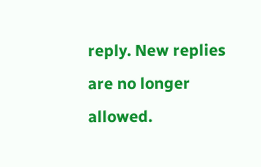reply. New replies are no longer allowed.